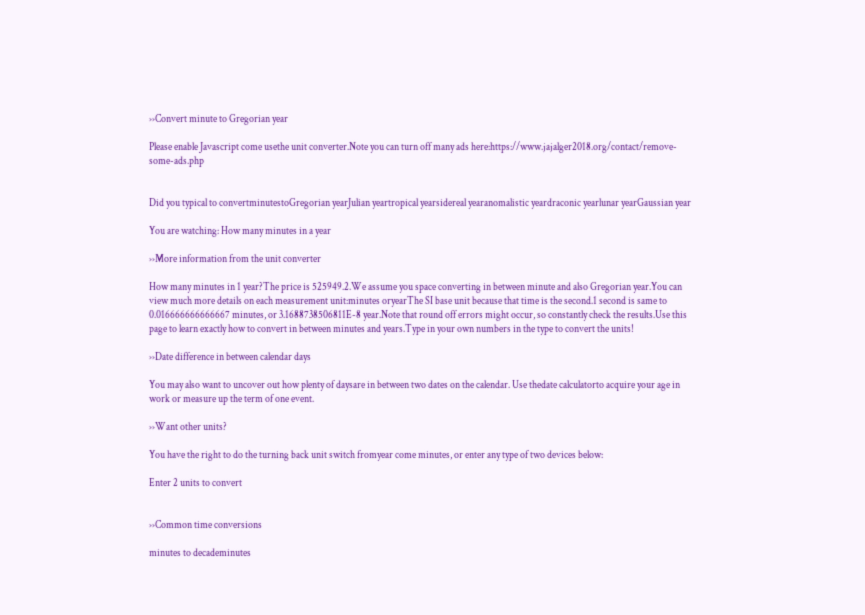››Convert minute to Gregorian year

Please enable Javascript come usethe unit converter.Note you can turn off many ads here:https://www.jajalger2018.org/contact/remove-some-ads.php


Did you typical to convertminutestoGregorian yearJulian yeartropical yearsidereal yearanomalistic yeardraconic yearlunar yearGaussian year

You are watching: How many minutes in a year

››More information from the unit converter

How many minutes in 1 year?The price is 525949.2.We assume you space converting in between minute and also Gregorian year.You can view much more details on each measurement unit:minutes oryearThe SI base unit because that time is the second.1 second is same to 0.016666666666667 minutes, or 3.1688738506811E-8 year.Note that round off errors might occur, so constantly check the results.Use this page to learn exactly how to convert in between minutes and years.Type in your own numbers in the type to convert the units!

››Date difference in between calendar days

You may also want to uncover out how plenty of daysare in between two dates on the calendar. Use thedate calculatorto acquire your age in work or measure up the term of one event.

››Want other units?

You have the right to do the turning back unit switch fromyear come minutes, or enter any type of two devices below:

Enter 2 units to convert


››Common time conversions

minutes to decademinutes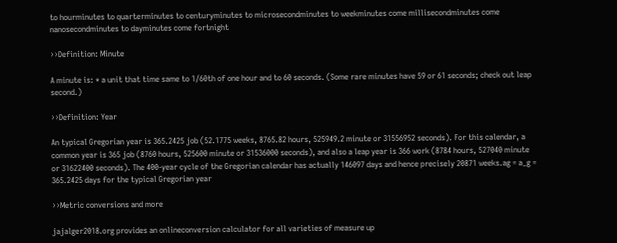to hourminutes to quarterminutes to centuryminutes to microsecondminutes to weekminutes come millisecondminutes come nanosecondminutes to dayminutes come fortnight

››Definition: Minute

A minute is: * a unit that time same to 1/60th of one hour and to 60 seconds. (Some rare minutes have 59 or 61 seconds; check out leap second.)

››Definition: Year

An typical Gregorian year is 365.2425 job (52.1775 weeks, 8765.82 hours, 525949.2 minute or 31556952 seconds). For this calendar, a common year is 365 job (8760 hours, 525600 minute or 31536000 seconds), and also a leap year is 366 work (8784 hours, 527040 minute or 31622400 seconds). The 400-year cycle of the Gregorian calendar has actually 146097 days and hence precisely 20871 weeks.ag = a_g = 365.2425 days for the typical Gregorian year

››Metric conversions and more

jajalger2018.org provides an onlineconversion calculator for all varieties of measure up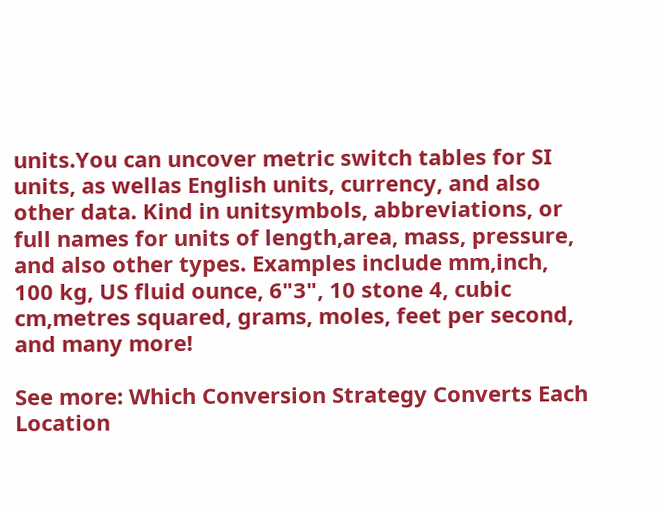units.You can uncover metric switch tables for SI units, as wellas English units, currency, and also other data. Kind in unitsymbols, abbreviations, or full names for units of length,area, mass, pressure, and also other types. Examples include mm,inch, 100 kg, US fluid ounce, 6"3", 10 stone 4, cubic cm,metres squared, grams, moles, feet per second, and many more!

See more: Which Conversion Strategy Converts Each Location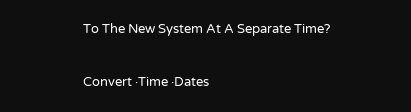To The New System At A Separate Time?

Convert ·Time ·Dates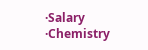·Salary ·Chemistry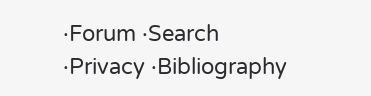·Forum ·Search ·Privacy ·Bibliography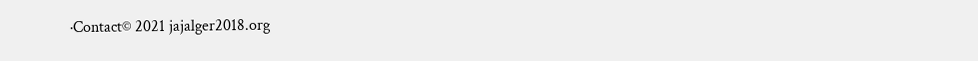·Contact© 2021 jajalger2018.org